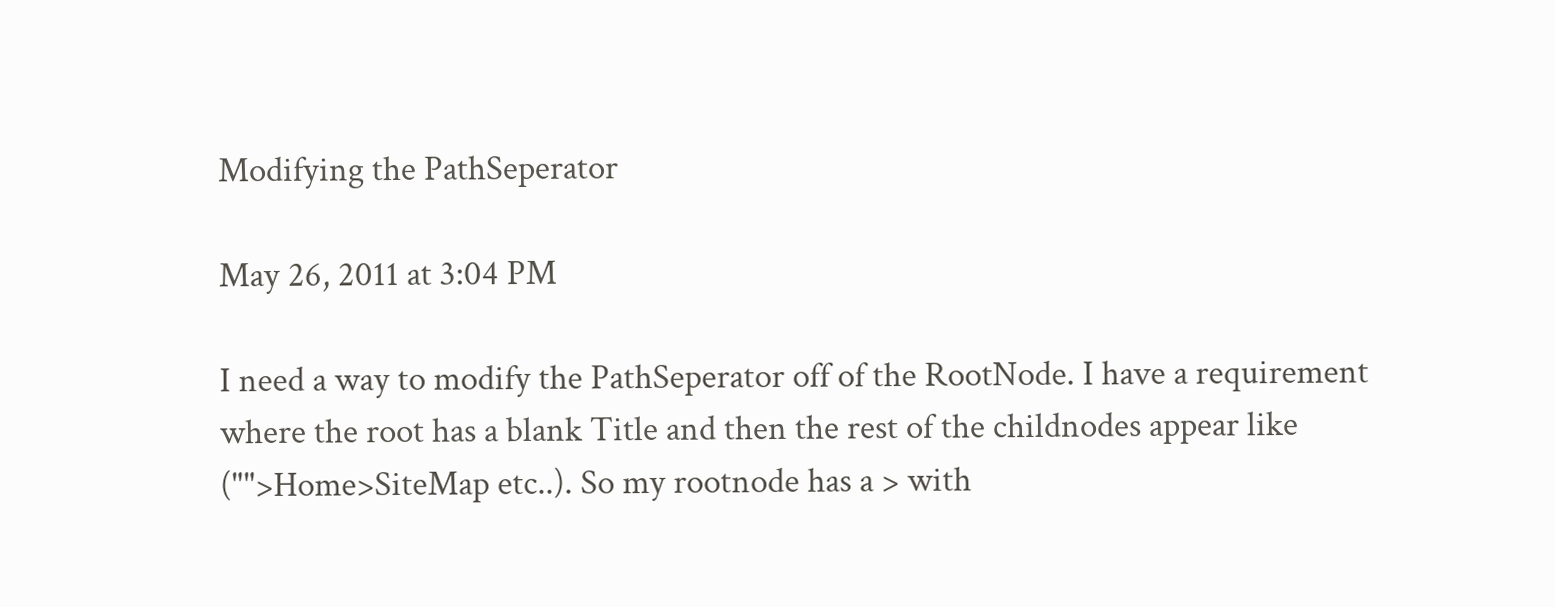Modifying the PathSeperator

May 26, 2011 at 3:04 PM

I need a way to modify the PathSeperator off of the RootNode. I have a requirement where the root has a blank Title and then the rest of the childnodes appear like ("">Home>SiteMap etc..). So my rootnode has a > with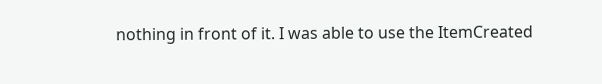nothing in front of it. I was able to use the ItemCreated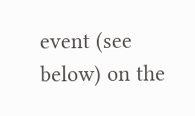event (see below) on the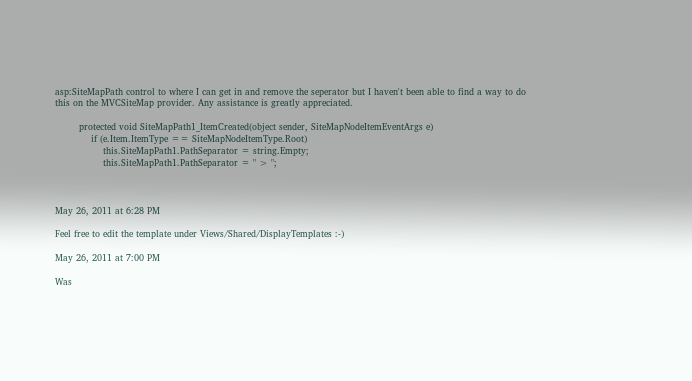asp:SiteMapPath control to where I can get in and remove the seperator but I haven't been able to find a way to do this on the MVCSiteMap provider. Any assistance is greatly appreciated.

        protected void SiteMapPath1_ItemCreated(object sender, SiteMapNodeItemEventArgs e)
            if (e.Item.ItemType == SiteMapNodeItemType.Root)
                this.SiteMapPath1.PathSeparator = string.Empty;
                this.SiteMapPath1.PathSeparator = " > ";



May 26, 2011 at 6:28 PM

Feel free to edit the template under Views/Shared/DisplayTemplates :-)

May 26, 2011 at 7:00 PM

Was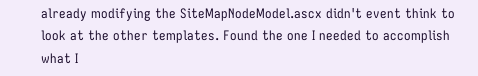already modifying the SiteMapNodeModel.ascx didn't event think to look at the other templates. Found the one I needed to accomplish what I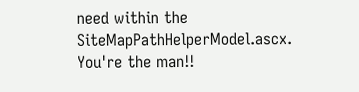need within the SiteMapPathHelperModel.ascx. You're the man!!